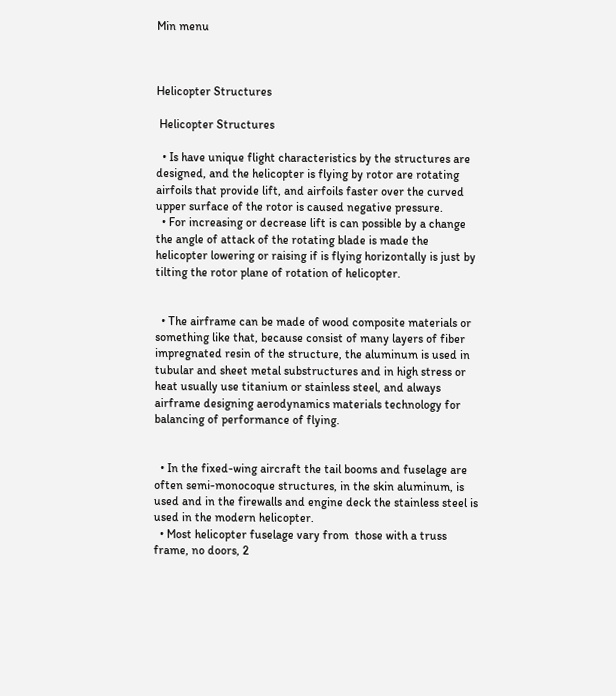Min menu



Helicopter Structures

 Helicopter Structures

  • Is have unique flight characteristics by the structures are designed, and the helicopter is flying by rotor are rotating airfoils that provide lift, and airfoils faster over the curved upper surface of the rotor is caused negative pressure.
  • For increasing or decrease lift is can possible by a change the angle of attack of the rotating blade is made the helicopter lowering or raising if is flying horizontally is just by tilting the rotor plane of rotation of helicopter.


  • The airframe can be made of wood composite materials or something like that, because consist of many layers of fiber impregnated resin of the structure, the aluminum is used in tubular and sheet metal substructures and in high stress or heat usually use titanium or stainless steel, and always airframe designing aerodynamics materials technology for balancing of performance of flying.


  • In the fixed-wing aircraft the tail booms and fuselage are often semi-monocoque structures, in the skin aluminum, is used and in the firewalls and engine deck the stainless steel is used in the modern helicopter.
  • Most helicopter fuselage vary from  those with a truss frame, no doors, 2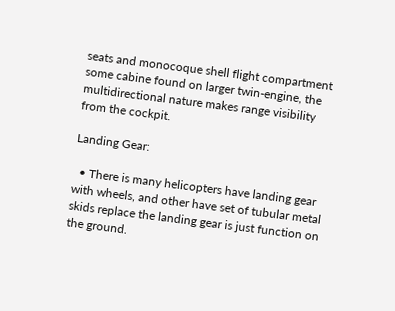seats and monocoque shell flight compartment some cabine found on larger twin-engine, the multidirectional nature makes range visibility from the cockpit.

Landing Gear:

  • There is many helicopters have landing gear with wheels, and other have set of tubular metal skids replace the landing gear is just function on the ground.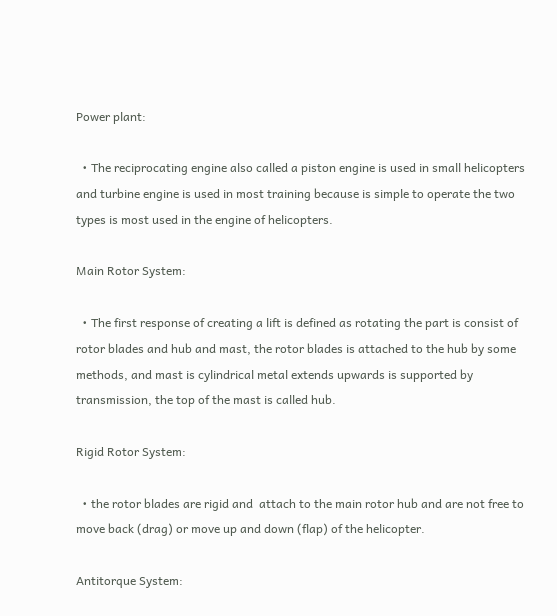Power plant:

  • The reciprocating engine also called a piston engine is used in small helicopters and turbine engine is used in most training because is simple to operate the two types is most used in the engine of helicopters.

Main Rotor System:

  • The first response of creating a lift is defined as rotating the part is consist of rotor blades and hub and mast, the rotor blades is attached to the hub by some methods, and mast is cylindrical metal extends upwards is supported by transmission, the top of the mast is called hub.

Rigid Rotor System:

  • the rotor blades are rigid and  attach to the main rotor hub and are not free to move back (drag) or move up and down (flap) of the helicopter.

Antitorque System: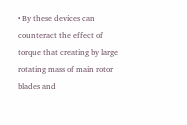• By these devices can counteract the effect of torque that creating by large rotating mass of main rotor blades and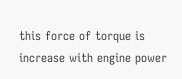this force of torque is increase with engine power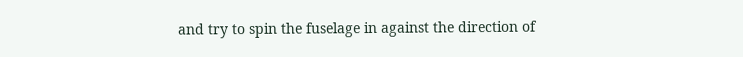and try to spin the fuselage in against the direction of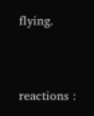flying.



reactions :